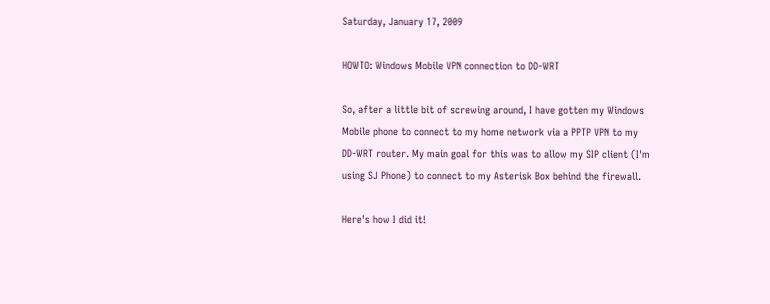Saturday, January 17, 2009

HOWTO: Windows Mobile VPN connection to DD-WRT

So, after a little bit of screwing around, I have gotten my Windows Mobile phone to connect to my home network via a PPTP VPN to my DD-WRT router. My main goal for this was to allow my SIP client (I'm using SJ Phone) to connect to my Asterisk Box behind the firewall.

Here's how I did it!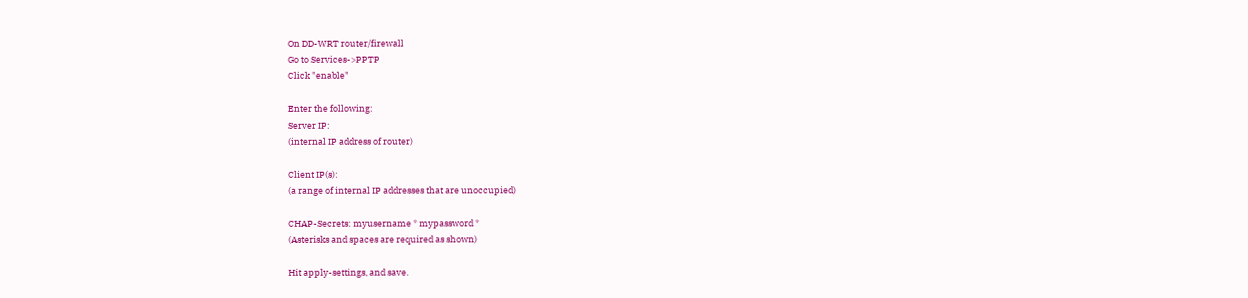On DD-WRT router/firewall
Go to Services->PPTP
Click "enable"

Enter the following:
Server IP:
(internal IP address of router)

Client IP(s):
(a range of internal IP addresses that are unoccupied)

CHAP-Secrets: myusername * mypassword *
(Asterisks and spaces are required as shown)

Hit apply-settings, and save.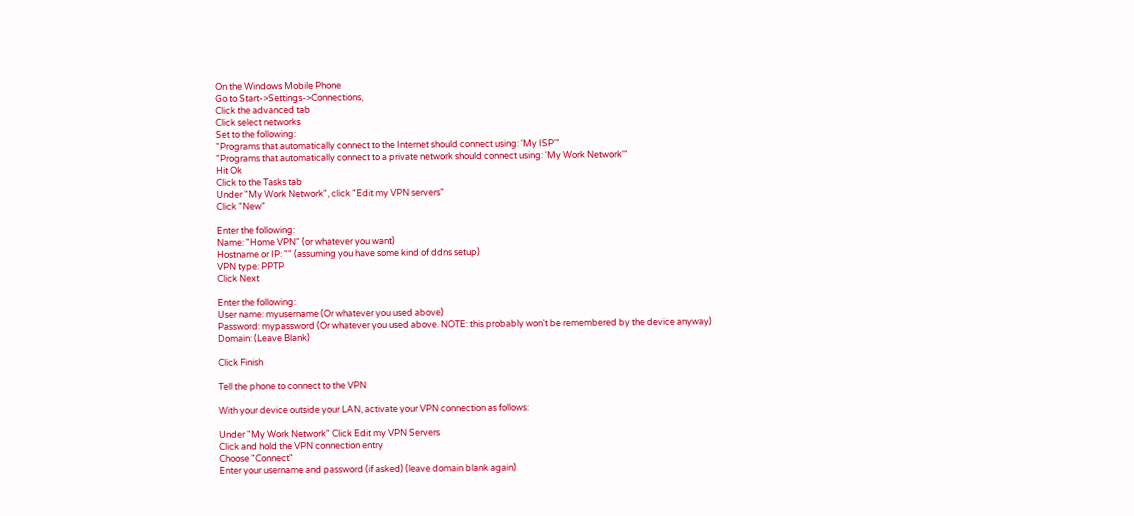On the Windows Mobile Phone
Go to Start->Settings->Connections,
Click the advanced tab
Click select networks
Set to the following:
"Programs that automatically connect to the Internet should connect using: 'My ISP'"
"Programs that automatically connect to a private network should connect using: 'My Work Network'"
Hit Ok
Click to the Tasks tab
Under "My Work Network", click "Edit my VPN servers"
Click "New"

Enter the following:
Name: "Home VPN" (or whatever you want)
Hostname or IP: "" (assuming you have some kind of ddns setup)
VPN type: PPTP
Click Next

Enter the following:
User name: myusername (Or whatever you used above)
Password: mypassword (Or whatever you used above. NOTE: this probably won't be remembered by the device anyway)
Domain: (Leave Blank)

Click Finish

Tell the phone to connect to the VPN

With your device outside your LAN, activate your VPN connection as follows:

Under "My Work Network" Click Edit my VPN Servers
Click and hold the VPN connection entry
Choose "Connect"
Enter your username and password (if asked) (leave domain blank again)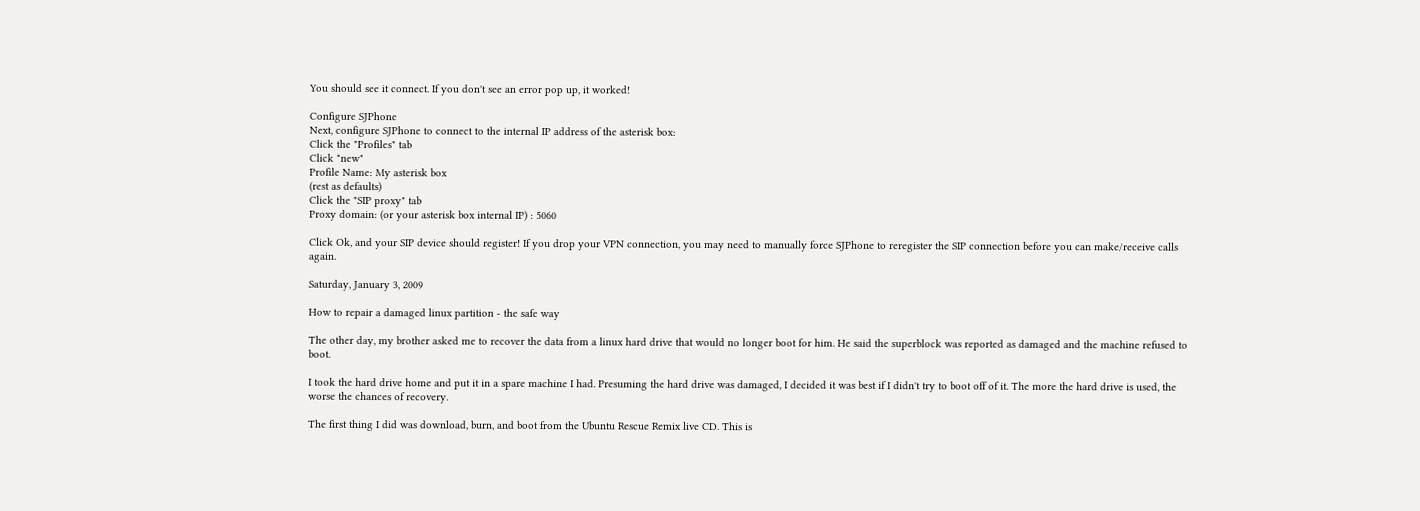You should see it connect. If you don't see an error pop up, it worked!

Configure SJPhone
Next, configure SJPhone to connect to the internal IP address of the asterisk box:
Click the "Profiles" tab
Click "new"
Profile Name: My asterisk box
(rest as defaults)
Click the "SIP proxy" tab
Proxy domain: (or your asterisk box internal IP) : 5060

Click Ok, and your SIP device should register! If you drop your VPN connection, you may need to manually force SJPhone to reregister the SIP connection before you can make/receive calls again.

Saturday, January 3, 2009

How to repair a damaged linux partition - the safe way

The other day, my brother asked me to recover the data from a linux hard drive that would no longer boot for him. He said the superblock was reported as damaged and the machine refused to boot.

I took the hard drive home and put it in a spare machine I had. Presuming the hard drive was damaged, I decided it was best if I didn't try to boot off of it. The more the hard drive is used, the worse the chances of recovery.

The first thing I did was download, burn, and boot from the Ubuntu Rescue Remix live CD. This is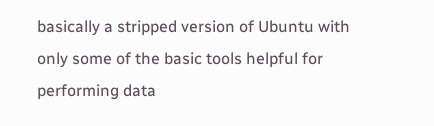basically a stripped version of Ubuntu with only some of the basic tools helpful for performing data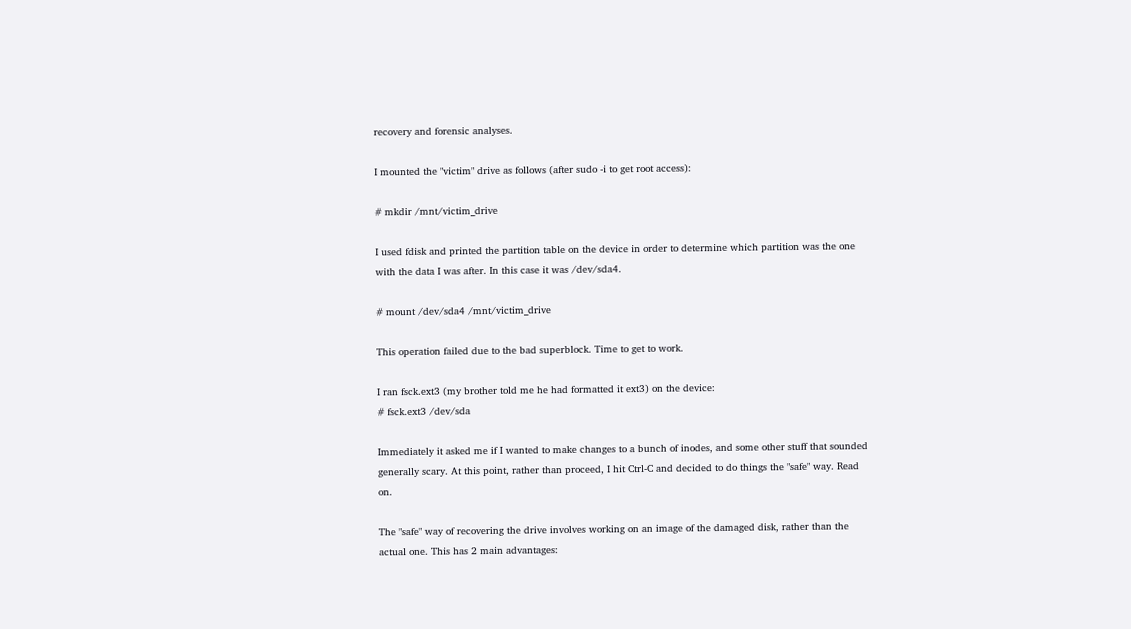recovery and forensic analyses.

I mounted the "victim" drive as follows (after sudo -i to get root access):

# mkdir /mnt/victim_drive

I used fdisk and printed the partition table on the device in order to determine which partition was the one with the data I was after. In this case it was /dev/sda4.

# mount /dev/sda4 /mnt/victim_drive

This operation failed due to the bad superblock. Time to get to work.

I ran fsck.ext3 (my brother told me he had formatted it ext3) on the device:
# fsck.ext3 /dev/sda

Immediately it asked me if I wanted to make changes to a bunch of inodes, and some other stuff that sounded generally scary. At this point, rather than proceed, I hit Ctrl-C and decided to do things the "safe" way. Read on.

The "safe" way of recovering the drive involves working on an image of the damaged disk, rather than the actual one. This has 2 main advantages: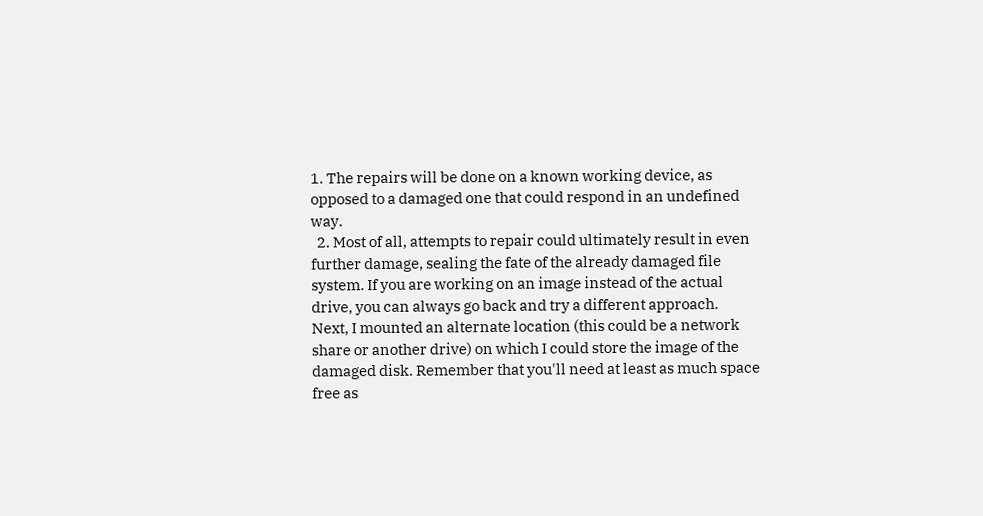1. The repairs will be done on a known working device, as opposed to a damaged one that could respond in an undefined way.
  2. Most of all, attempts to repair could ultimately result in even further damage, sealing the fate of the already damaged file system. If you are working on an image instead of the actual drive, you can always go back and try a different approach.
Next, I mounted an alternate location (this could be a network share or another drive) on which I could store the image of the damaged disk. Remember that you'll need at least as much space free as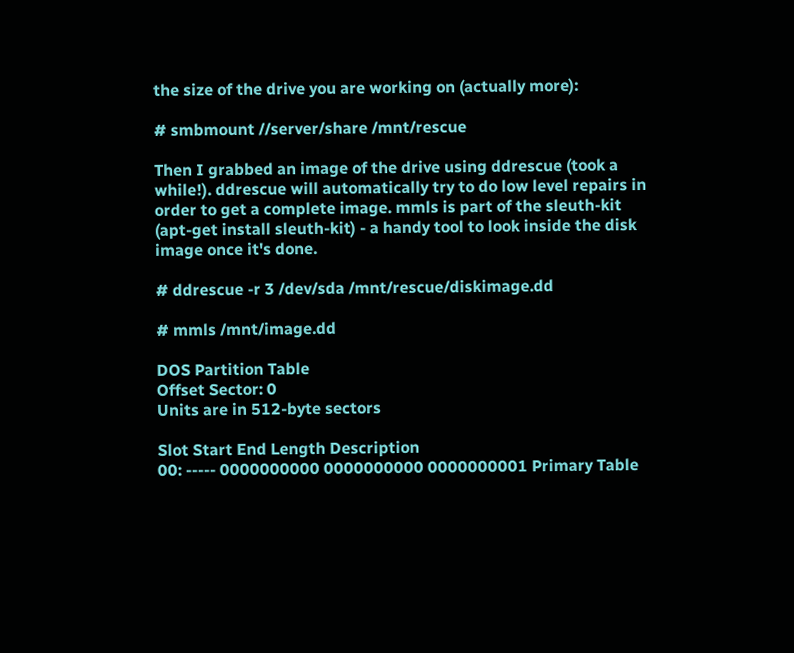the size of the drive you are working on (actually more):

# smbmount //server/share /mnt/rescue

Then I grabbed an image of the drive using ddrescue (took a while!). ddrescue will automatically try to do low level repairs in order to get a complete image. mmls is part of the sleuth-kit (apt-get install sleuth-kit) - a handy tool to look inside the disk image once it's done.

# ddrescue -r 3 /dev/sda /mnt/rescue/diskimage.dd

# mmls /mnt/image.dd

DOS Partition Table
Offset Sector: 0
Units are in 512-byte sectors

Slot Start End Length Description
00: ----- 0000000000 0000000000 0000000001 Primary Table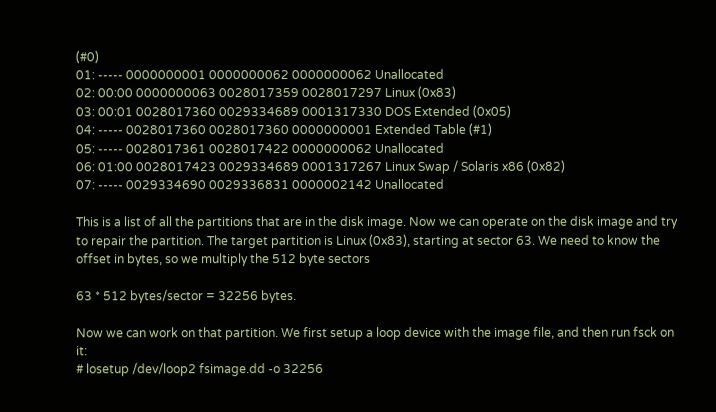(#0)
01: ----- 0000000001 0000000062 0000000062 Unallocated
02: 00:00 0000000063 0028017359 0028017297 Linux (0x83)
03: 00:01 0028017360 0029334689 0001317330 DOS Extended (0x05)
04: ----- 0028017360 0028017360 0000000001 Extended Table (#1)
05: ----- 0028017361 0028017422 0000000062 Unallocated
06: 01:00 0028017423 0029334689 0001317267 Linux Swap / Solaris x86 (0x82)
07: ----- 0029334690 0029336831 0000002142 Unallocated

This is a list of all the partitions that are in the disk image. Now we can operate on the disk image and try to repair the partition. The target partition is Linux (0x83), starting at sector 63. We need to know the offset in bytes, so we multiply the 512 byte sectors

63 * 512 bytes/sector = 32256 bytes.

Now we can work on that partition. We first setup a loop device with the image file, and then run fsck on it:
# losetup /dev/loop2 fsimage.dd -o 32256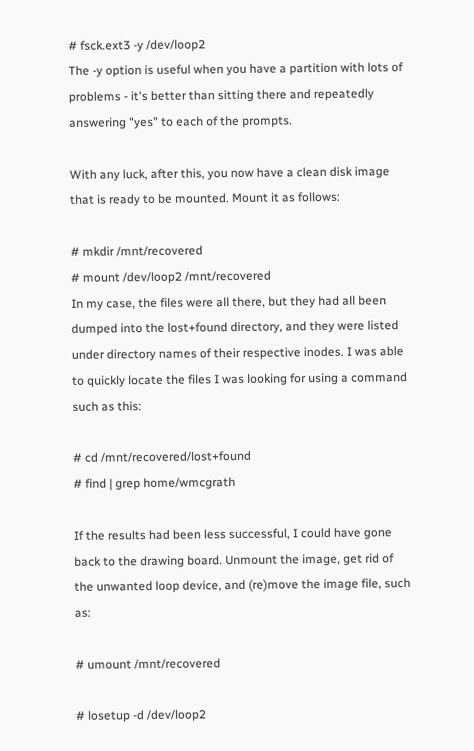# fsck.ext3 -y /dev/loop2
The -y option is useful when you have a partition with lots of problems - it's better than sitting there and repeatedly answering "yes" to each of the prompts.

With any luck, after this, you now have a clean disk image that is ready to be mounted. Mount it as follows:

# mkdir /mnt/recovered
# mount /dev/loop2 /mnt/recovered
In my case, the files were all there, but they had all been dumped into the lost+found directory, and they were listed under directory names of their respective inodes. I was able to quickly locate the files I was looking for using a command such as this:

# cd /mnt/recovered/lost+found
# find | grep home/wmcgrath

If the results had been less successful, I could have gone back to the drawing board. Unmount the image, get rid of the unwanted loop device, and (re)move the image file, such as:

# umount /mnt/recovered

# losetup -d /dev/loop2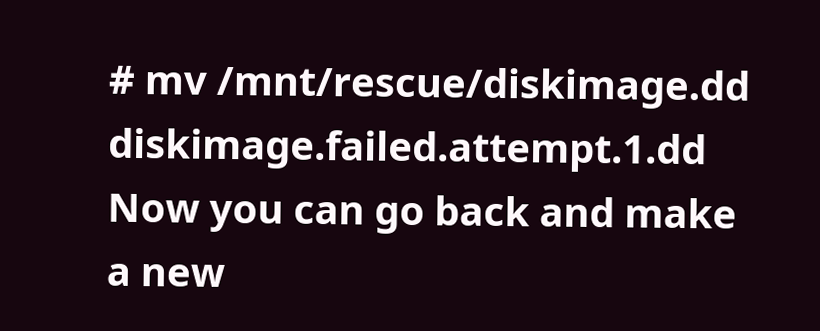# mv /mnt/rescue/diskimage.dd diskimage.failed.attempt.1.dd
Now you can go back and make a new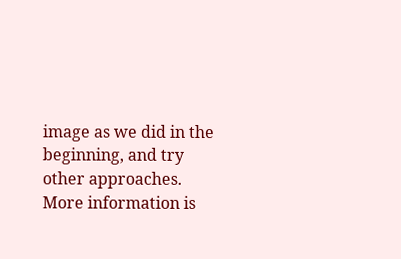image as we did in the beginning, and try other approaches. More information is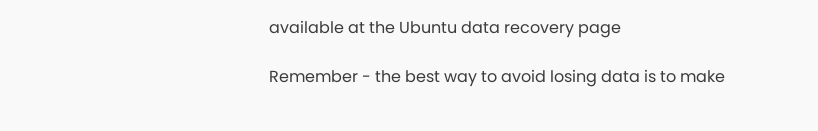available at the Ubuntu data recovery page

Remember - the best way to avoid losing data is to make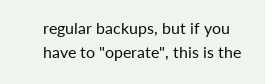regular backups, but if you have to "operate", this is the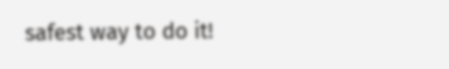safest way to do it!